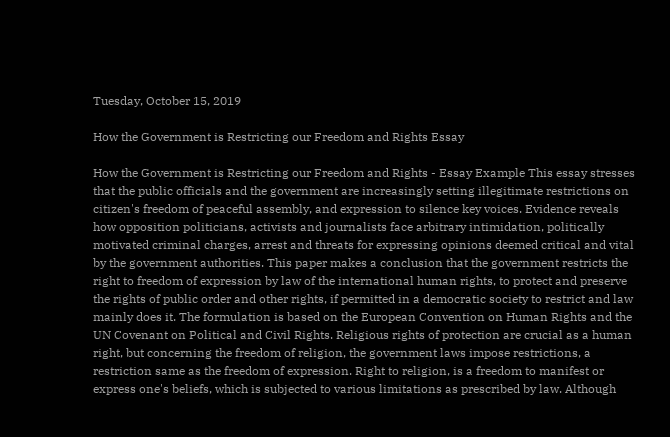Tuesday, October 15, 2019

How the Government is Restricting our Freedom and Rights Essay

How the Government is Restricting our Freedom and Rights - Essay Example This essay stresses that the public officials and the government are increasingly setting illegitimate restrictions on citizen's freedom of peaceful assembly, and expression to silence key voices. Evidence reveals how opposition politicians, activists and journalists face arbitrary intimidation, politically motivated criminal charges, arrest and threats for expressing opinions deemed critical and vital by the government authorities. This paper makes a conclusion that the government restricts the right to freedom of expression by law of the international human rights, to protect and preserve the rights of public order and other rights, if permitted in a democratic society to restrict and law mainly does it. The formulation is based on the European Convention on Human Rights and the UN Covenant on Political and Civil Rights. Religious rights of protection are crucial as a human right, but concerning the freedom of religion, the government laws impose restrictions, a restriction same as the freedom of expression. Right to religion, is a freedom to manifest or express one's beliefs, which is subjected to various limitations as prescribed by law. Although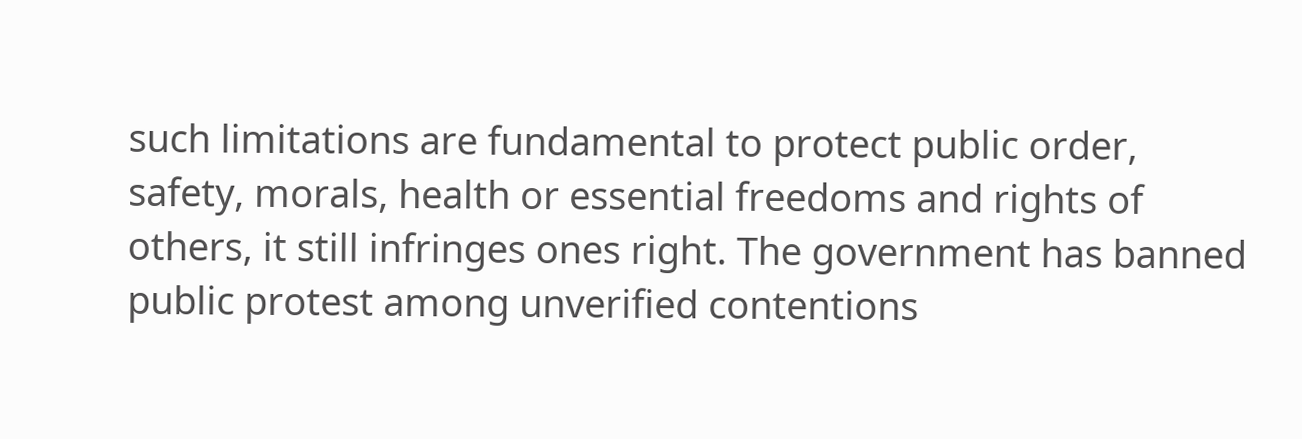such limitations are fundamental to protect public order, safety, morals, health or essential freedoms and rights of others, it still infringes ones right. The government has banned public protest among unverified contentions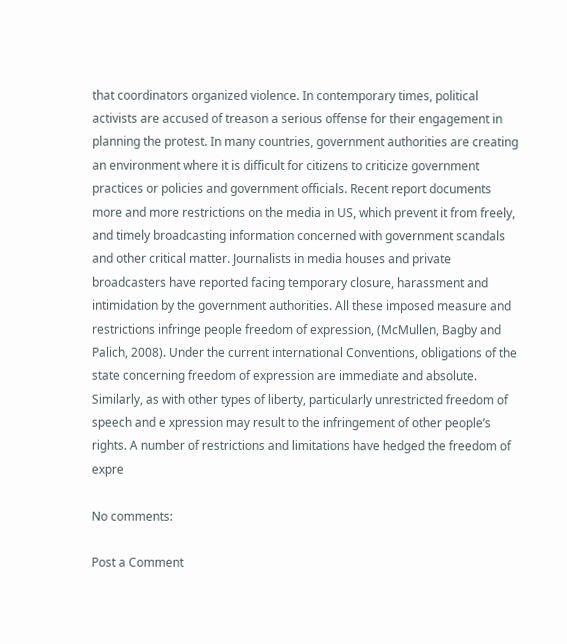that coordinators organized violence. In contemporary times, political activists are accused of treason a serious offense for their engagement in planning the protest. In many countries, government authorities are creating an environment where it is difficult for citizens to criticize government practices or policies and government officials. Recent report documents more and more restrictions on the media in US, which prevent it from freely, and timely broadcasting information concerned with government scandals and other critical matter. Journalists in media houses and private broadcasters have reported facing temporary closure, harassment and intimidation by the government authorities. All these imposed measure and restrictions infringe people freedom of expression, (McMullen, Bagby and Palich, 2008). Under the current international Conventions, obligations of the state concerning freedom of expression are immediate and absolute. Similarly, as with other types of liberty, particularly unrestricted freedom of speech and e xpression may result to the infringement of other people’s rights. A number of restrictions and limitations have hedged the freedom of expre

No comments:

Post a Comment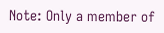Note: Only a member of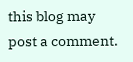this blog may post a comment.